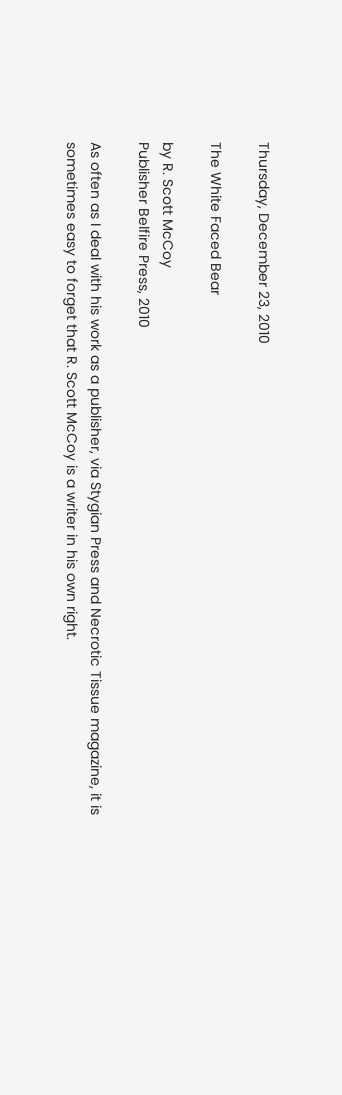Thursday, December 23, 2010

The White Faced Bear

by R. Scott McCoy
Publisher Belfire Press, 2010

As often as I deal with his work as a publisher, via Stygian Press and Necrotic Tissue magazine, it is sometimes easy to forget that R. Scott McCoy is a writer in his own right.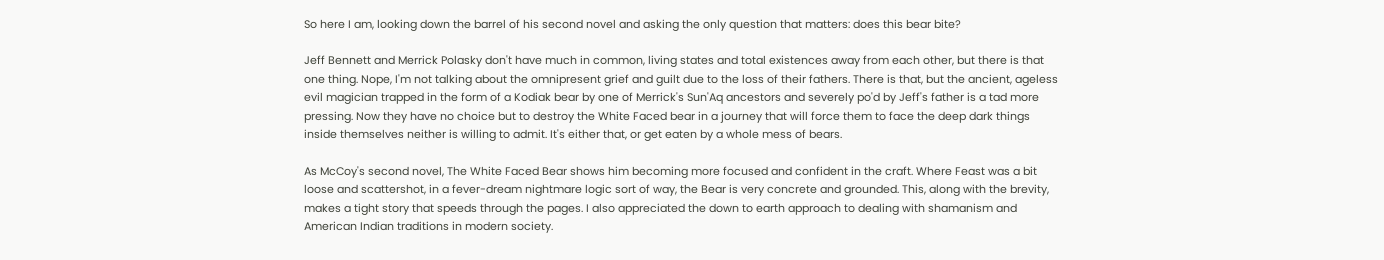So here I am, looking down the barrel of his second novel and asking the only question that matters: does this bear bite?

Jeff Bennett and Merrick Polasky don't have much in common, living states and total existences away from each other, but there is that one thing. Nope, I'm not talking about the omnipresent grief and guilt due to the loss of their fathers. There is that, but the ancient, ageless evil magician trapped in the form of a Kodiak bear by one of Merrick's Sun'Aq ancestors and severely po'd by Jeff's father is a tad more pressing. Now they have no choice but to destroy the White Faced bear in a journey that will force them to face the deep dark things inside themselves neither is willing to admit. It's either that, or get eaten by a whole mess of bears.

As McCoy's second novel, The White Faced Bear shows him becoming more focused and confident in the craft. Where Feast was a bit loose and scattershot, in a fever-dream nightmare logic sort of way, the Bear is very concrete and grounded. This, along with the brevity, makes a tight story that speeds through the pages. I also appreciated the down to earth approach to dealing with shamanism and American Indian traditions in modern society.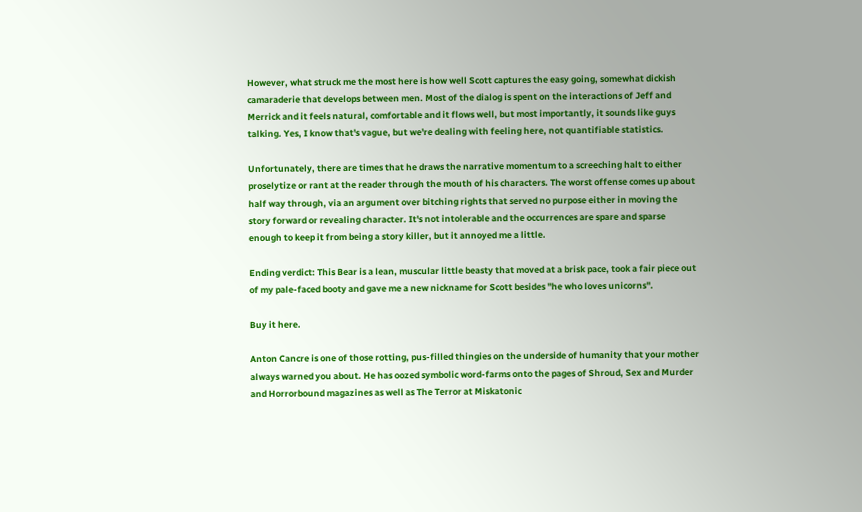However, what struck me the most here is how well Scott captures the easy going, somewhat dickish camaraderie that develops between men. Most of the dialog is spent on the interactions of Jeff and Merrick and it feels natural, comfortable and it flows well, but most importantly, it sounds like guys talking. Yes, I know that's vague, but we're dealing with feeling here, not quantifiable statistics.

Unfortunately, there are times that he draws the narrative momentum to a screeching halt to either proselytize or rant at the reader through the mouth of his characters. The worst offense comes up about half way through, via an argument over bitching rights that served no purpose either in moving the story forward or revealing character. It's not intolerable and the occurrences are spare and sparse enough to keep it from being a story killer, but it annoyed me a little.

Ending verdict: This Bear is a lean, muscular little beasty that moved at a brisk pace, took a fair piece out of my pale-faced booty and gave me a new nickname for Scott besides "he who loves unicorns".

Buy it here.

Anton Cancre is one of those rotting, pus-filled thingies on the underside of humanity that your mother always warned you about. He has oozed symbolic word-farms onto the pages of Shroud, Sex and Murder and Horrorbound magazines as well as The Terror at Miskatonic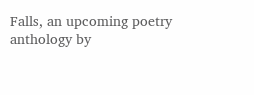Falls, an upcoming poetry anthology by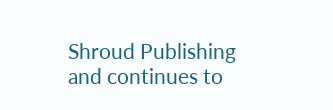Shroud Publishing and continues to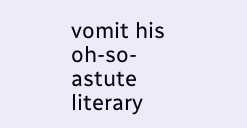vomit his oh-so-astute literary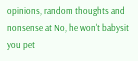opinions, random thoughts and nonsense at No, he won't babysit you pet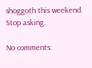shoggoth this weekend. Stop asking.

No comments: